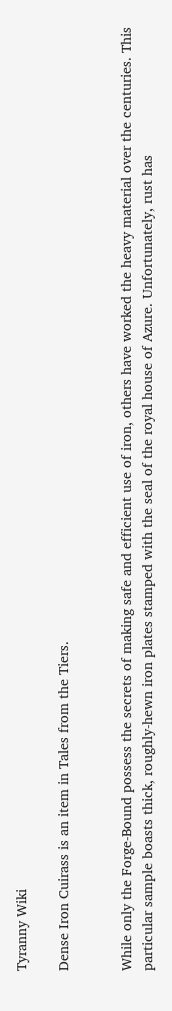Tyranny Wiki

Dense Iron Cuirass is an item in Tales from the Tiers.


While only the Forge-Bound possess the secrets of making safe and efficient use of iron, others have worked the heavy material over the centuries. This particular sample boasts thick, roughly-hewn iron plates stamped with the seal of the royal house of Azure. Unfortunately, rust has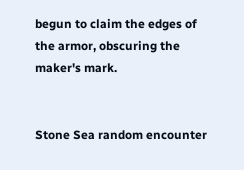begun to claim the edges of the armor, obscuring the maker's mark.


Stone Sea random encounter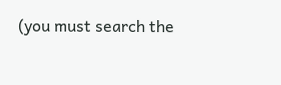(you must search the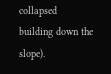collapsed building down the slope).